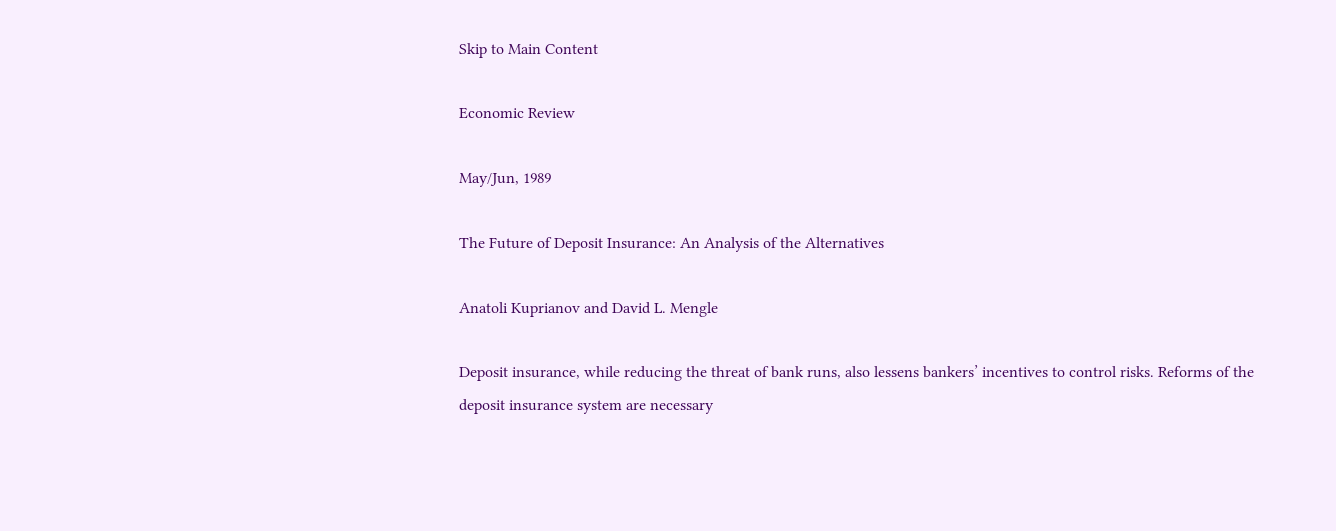Skip to Main Content

Economic Review

May/Jun, 1989

The Future of Deposit Insurance: An Analysis of the Alternatives

Anatoli Kuprianov and David L. Mengle

Deposit insurance, while reducing the threat of bank runs, also lessens bankers’ incentives to control risks. Reforms of the deposit insurance system are necessary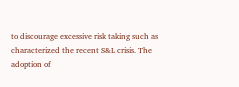to discourage excessive risk taking such as characterized the recent S&L crisis. The adoption of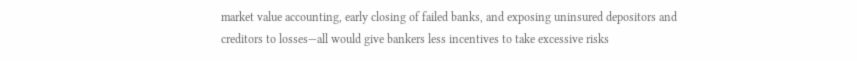market value accounting, early closing of failed banks, and exposing uninsured depositors and creditors to losses—all would give bankers less incentives to take excessive risks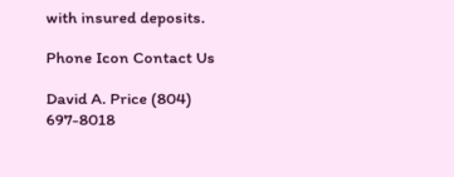with insured deposits.

Phone Icon Contact Us

David A. Price (804) 697-8018